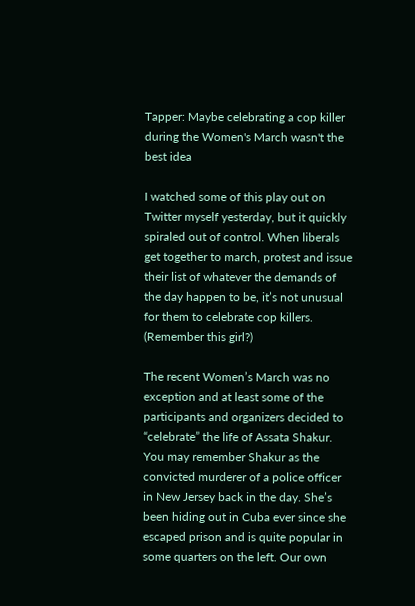Tapper: Maybe celebrating a cop killer during the Women's March wasn't the best idea

I watched some of this play out on Twitter myself yesterday, but it quickly spiraled out of control. When liberals get together to march, protest and issue their list of whatever the demands of the day happen to be, it’s not unusual for them to celebrate cop killers. (Remember this girl?)

The recent Women’s March was no exception and at least some of the participants and organizers decided to “celebrate” the life of Assata Shakur. You may remember Shakur as the convicted murderer of a police officer in New Jersey back in the day. She’s been hiding out in Cuba ever since she escaped prison and is quite popular in some quarters on the left. Our own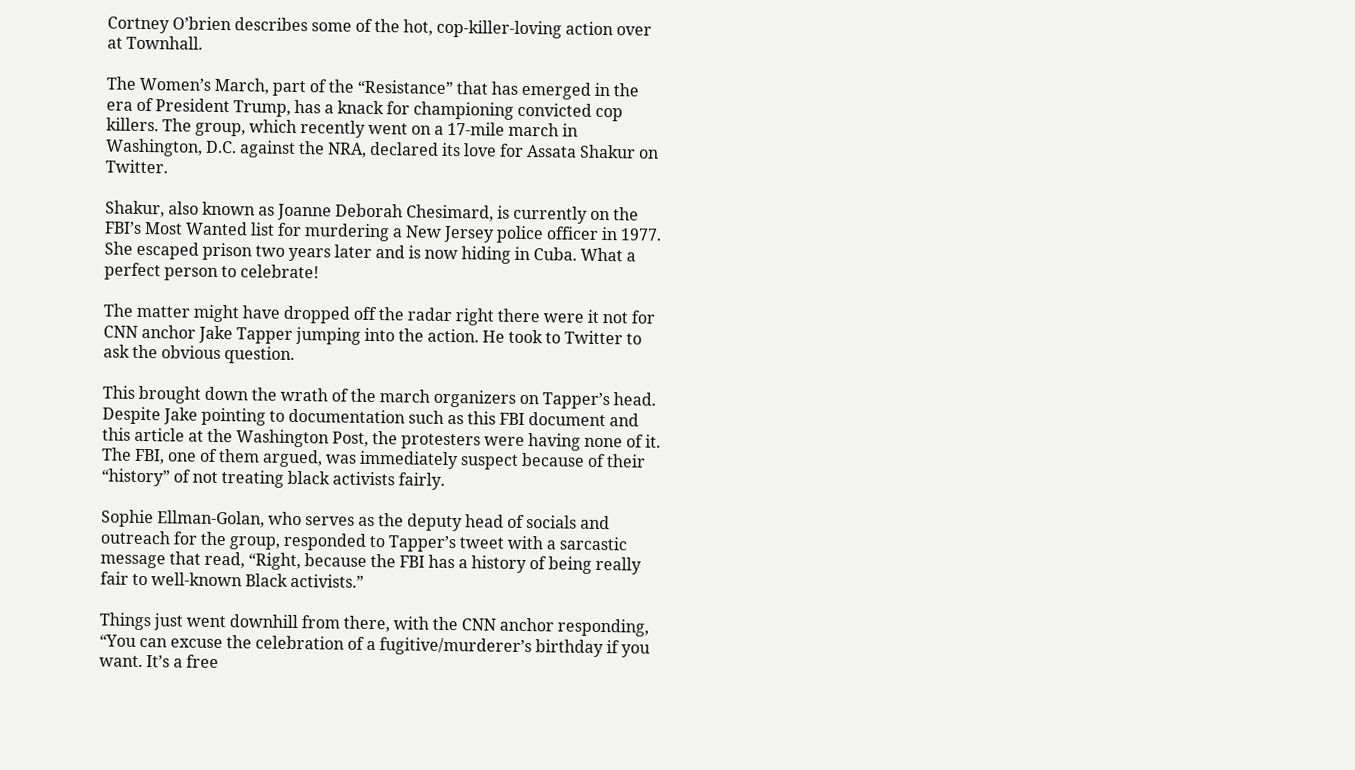Cortney O’brien describes some of the hot, cop-killer-loving action over at Townhall.

The Women’s March, part of the “Resistance” that has emerged in the era of President Trump, has a knack for championing convicted cop killers. The group, which recently went on a 17-mile march in Washington, D.C. against the NRA, declared its love for Assata Shakur on Twitter.

Shakur, also known as Joanne Deborah Chesimard, is currently on the FBI’s Most Wanted list for murdering a New Jersey police officer in 1977. She escaped prison two years later and is now hiding in Cuba. What a perfect person to celebrate!

The matter might have dropped off the radar right there were it not for CNN anchor Jake Tapper jumping into the action. He took to Twitter to ask the obvious question.

This brought down the wrath of the march organizers on Tapper’s head. Despite Jake pointing to documentation such as this FBI document and this article at the Washington Post, the protesters were having none of it. The FBI, one of them argued, was immediately suspect because of their “history” of not treating black activists fairly.

Sophie Ellman-Golan, who serves as the deputy head of socials and outreach for the group, responded to Tapper’s tweet with a sarcastic message that read, “Right, because the FBI has a history of being really fair to well-known Black activists.”

Things just went downhill from there, with the CNN anchor responding, “You can excuse the celebration of a fugitive/murderer’s birthday if you want. It’s a free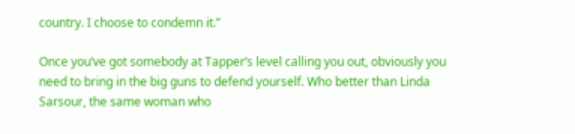country. I choose to condemn it.”

Once you’ve got somebody at Tapper’s level calling you out, obviously you need to bring in the big guns to defend yourself. Who better than Linda Sarsour, the same woman who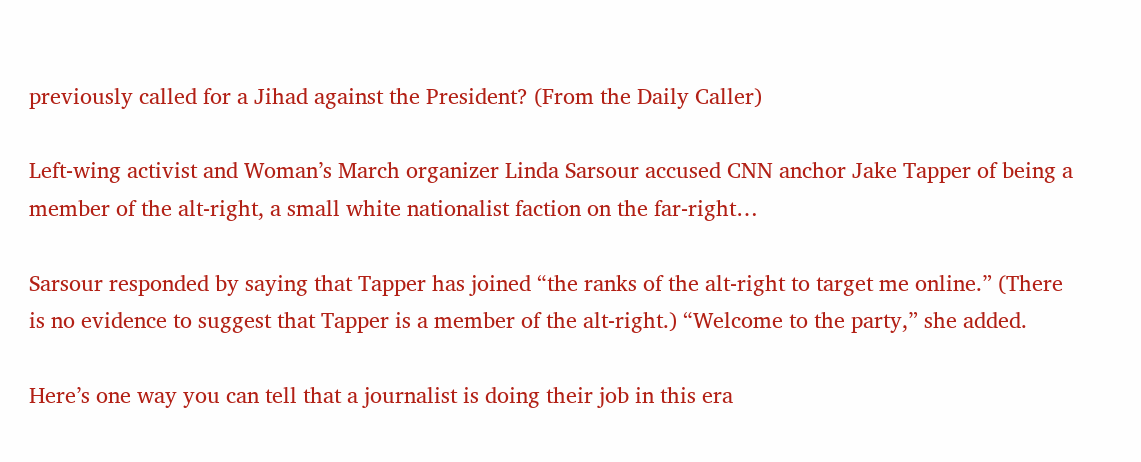previously called for a Jihad against the President? (From the Daily Caller)

Left-wing activist and Woman’s March organizer Linda Sarsour accused CNN anchor Jake Tapper of being a member of the alt-right, a small white nationalist faction on the far-right…

Sarsour responded by saying that Tapper has joined “the ranks of the alt-right to target me online.” (There is no evidence to suggest that Tapper is a member of the alt-right.) “Welcome to the party,” she added.

Here’s one way you can tell that a journalist is doing their job in this era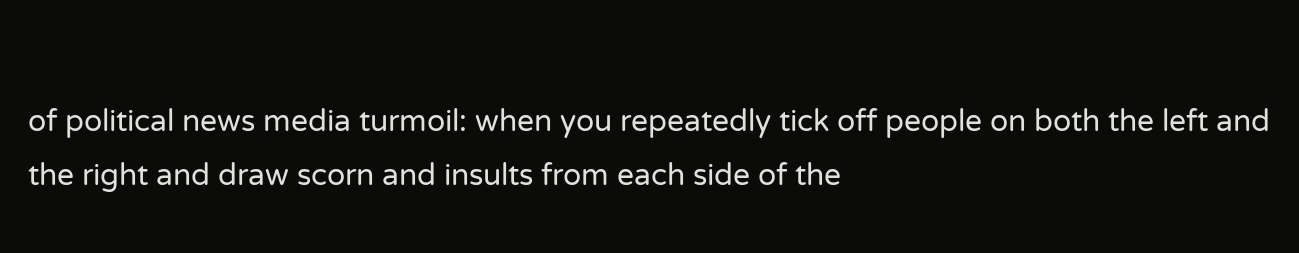of political news media turmoil: when you repeatedly tick off people on both the left and the right and draw scorn and insults from each side of the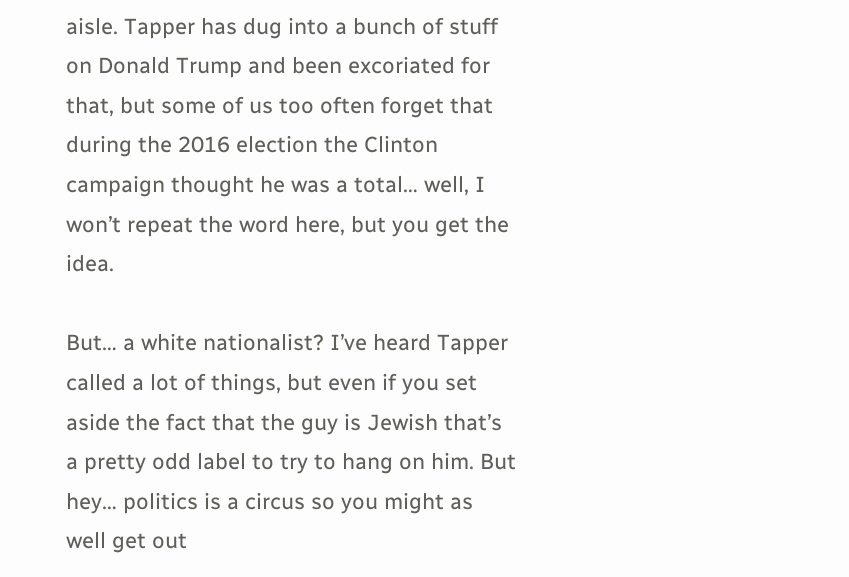aisle. Tapper has dug into a bunch of stuff on Donald Trump and been excoriated for that, but some of us too often forget that during the 2016 election the Clinton campaign thought he was a total… well, I won’t repeat the word here, but you get the idea.

But… a white nationalist? I’ve heard Tapper called a lot of things, but even if you set aside the fact that the guy is Jewish that’s a pretty odd label to try to hang on him. But hey… politics is a circus so you might as well get out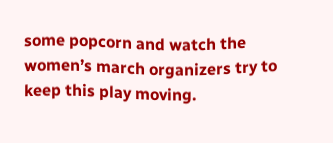some popcorn and watch the women’s march organizers try to keep this play moving.